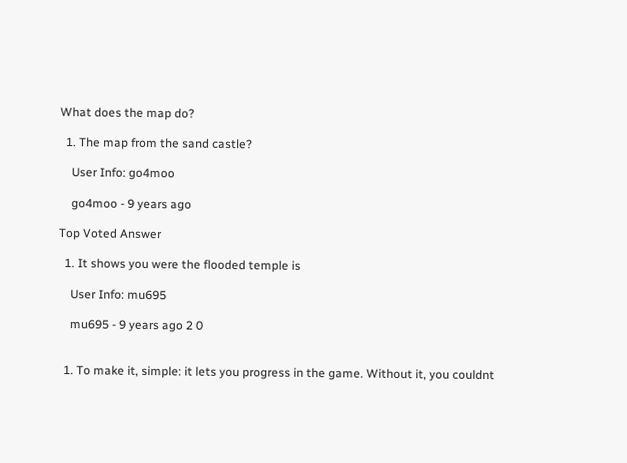What does the map do?

  1. The map from the sand castle?

    User Info: go4moo

    go4moo - 9 years ago

Top Voted Answer

  1. It shows you were the flooded temple is

    User Info: mu695

    mu695 - 9 years ago 2 0


  1. To make it, simple: it lets you progress in the game. Without it, you couldnt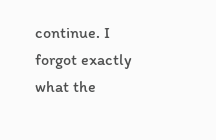continue. I forgot exactly what the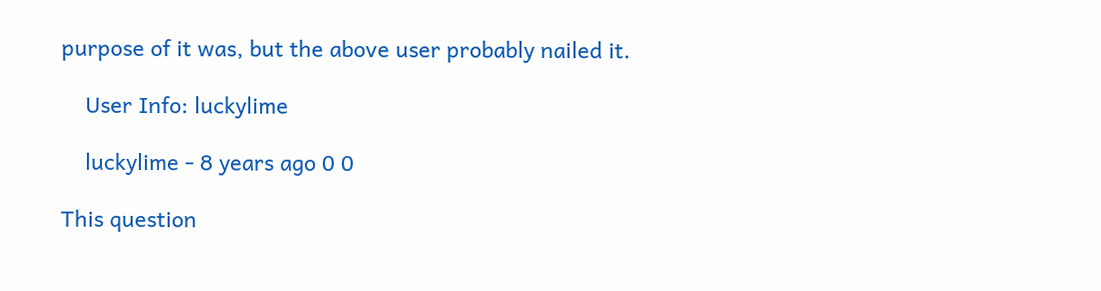purpose of it was, but the above user probably nailed it.

    User Info: luckylime

    luckylime - 8 years ago 0 0

This question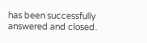has been successfully answered and closed.